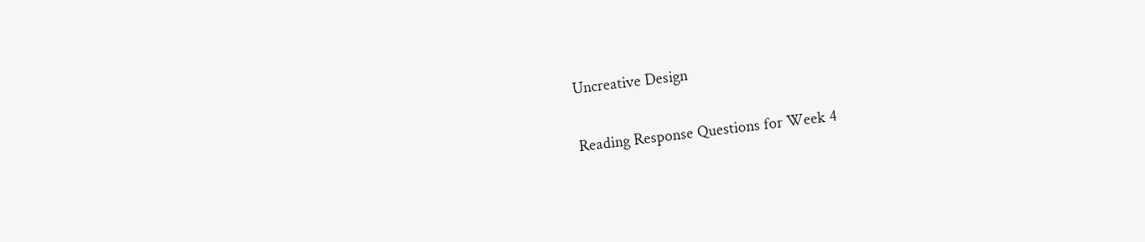Uncreative Design

Reading Response Questions for Week 4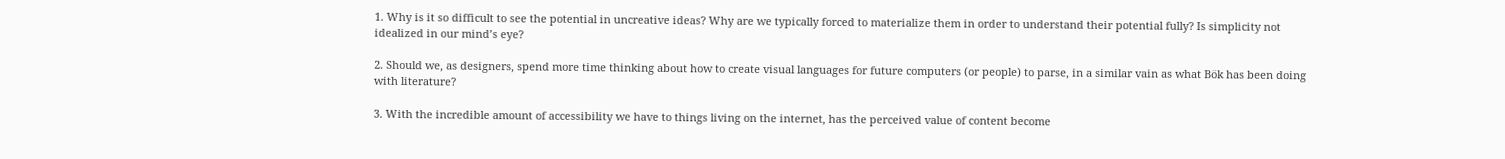1. Why is it so difficult to see the potential in uncreative ideas? Why are we typically forced to materialize them in order to understand their potential fully? Is simplicity not idealized in our mind’s eye?

2. Should we, as designers, spend more time thinking about how to create visual languages for future computers (or people) to parse, in a similar vain as what Bök has been doing with literature?

3. With the incredible amount of accessibility we have to things living on the internet, has the perceived value of content become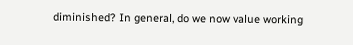diminished? In general, do we now value working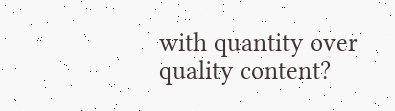with quantity over quality content?